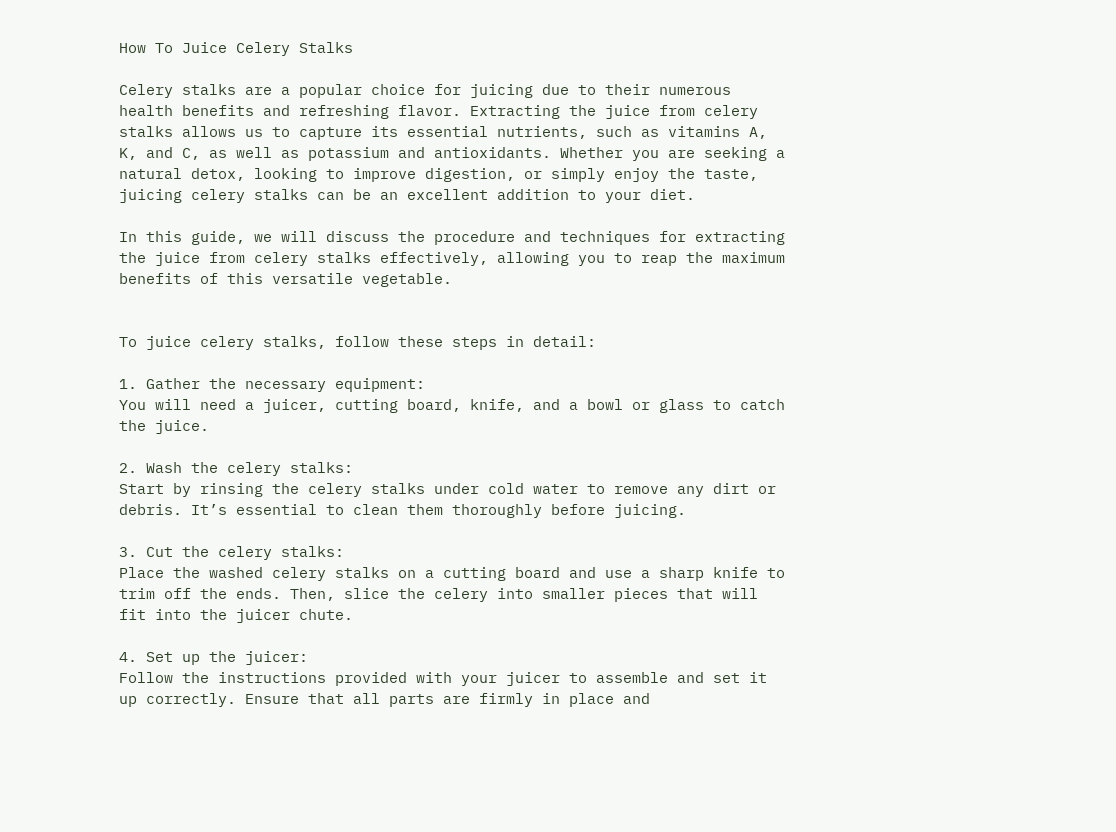How To Juice Celery Stalks

Celery stalks are a popular choice for juicing due to their numerous health benefits and refreshing flavor. Extracting the juice from celery stalks allows us to capture its essential nutrients, such as vitamins A, K, and C, as well as potassium and antioxidants. Whether you are seeking a natural detox, looking to improve digestion, or simply enjoy the taste, juicing celery stalks can be an excellent addition to your diet.

In this guide, we will discuss the procedure and techniques for extracting the juice from celery stalks effectively, allowing you to reap the maximum benefits of this versatile vegetable.


To juice celery stalks, follow these steps in detail:

1. Gather the necessary equipment:
You will need a juicer, cutting board, knife, and a bowl or glass to catch the juice.

2. Wash the celery stalks:
Start by rinsing the celery stalks under cold water to remove any dirt or debris. It’s essential to clean them thoroughly before juicing.

3. Cut the celery stalks:
Place the washed celery stalks on a cutting board and use a sharp knife to trim off the ends. Then, slice the celery into smaller pieces that will fit into the juicer chute.

4. Set up the juicer:
Follow the instructions provided with your juicer to assemble and set it up correctly. Ensure that all parts are firmly in place and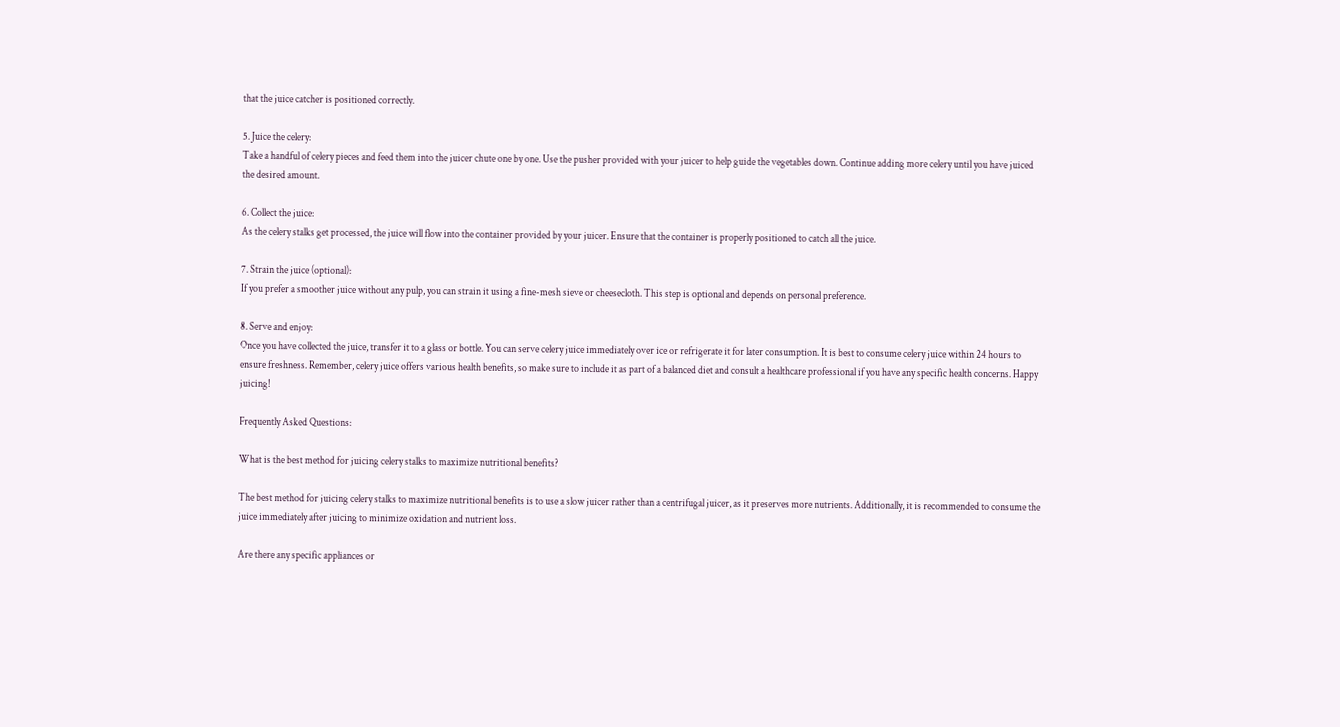that the juice catcher is positioned correctly.

5. Juice the celery:
Take a handful of celery pieces and feed them into the juicer chute one by one. Use the pusher provided with your juicer to help guide the vegetables down. Continue adding more celery until you have juiced the desired amount.

6. Collect the juice:
As the celery stalks get processed, the juice will flow into the container provided by your juicer. Ensure that the container is properly positioned to catch all the juice.

7. Strain the juice (optional):
If you prefer a smoother juice without any pulp, you can strain it using a fine-mesh sieve or cheesecloth. This step is optional and depends on personal preference.

8. Serve and enjoy:
Once you have collected the juice, transfer it to a glass or bottle. You can serve celery juice immediately over ice or refrigerate it for later consumption. It is best to consume celery juice within 24 hours to ensure freshness. Remember, celery juice offers various health benefits, so make sure to include it as part of a balanced diet and consult a healthcare professional if you have any specific health concerns. Happy juicing!

Frequently Asked Questions:

What is the best method for juicing celery stalks to maximize nutritional benefits?

The best method for juicing celery stalks to maximize nutritional benefits is to use a slow juicer rather than a centrifugal juicer, as it preserves more nutrients. Additionally, it is recommended to consume the juice immediately after juicing to minimize oxidation and nutrient loss.

Are there any specific appliances or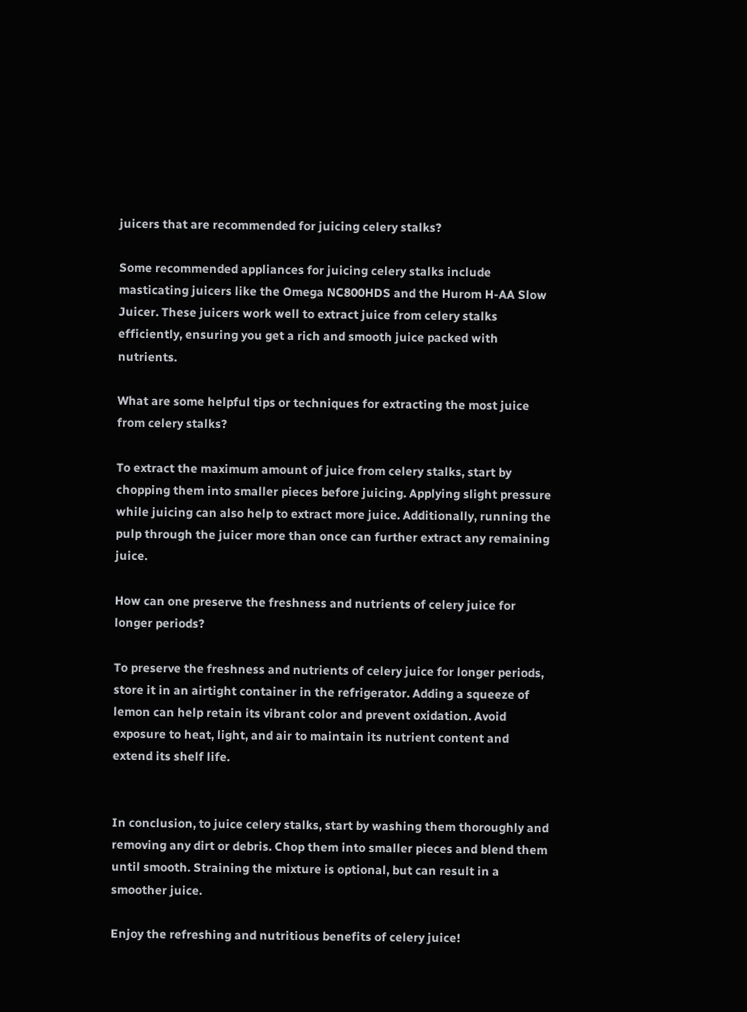juicers that are recommended for juicing celery stalks?

Some recommended appliances for juicing celery stalks include masticating juicers like the Omega NC800HDS and the Hurom H-AA Slow Juicer. These juicers work well to extract juice from celery stalks efficiently, ensuring you get a rich and smooth juice packed with nutrients.

What are some helpful tips or techniques for extracting the most juice from celery stalks?

To extract the maximum amount of juice from celery stalks, start by chopping them into smaller pieces before juicing. Applying slight pressure while juicing can also help to extract more juice. Additionally, running the pulp through the juicer more than once can further extract any remaining juice.

How can one preserve the freshness and nutrients of celery juice for longer periods?

To preserve the freshness and nutrients of celery juice for longer periods, store it in an airtight container in the refrigerator. Adding a squeeze of lemon can help retain its vibrant color and prevent oxidation. Avoid exposure to heat, light, and air to maintain its nutrient content and extend its shelf life.


In conclusion, to juice celery stalks, start by washing them thoroughly and removing any dirt or debris. Chop them into smaller pieces and blend them until smooth. Straining the mixture is optional, but can result in a smoother juice.

Enjoy the refreshing and nutritious benefits of celery juice!